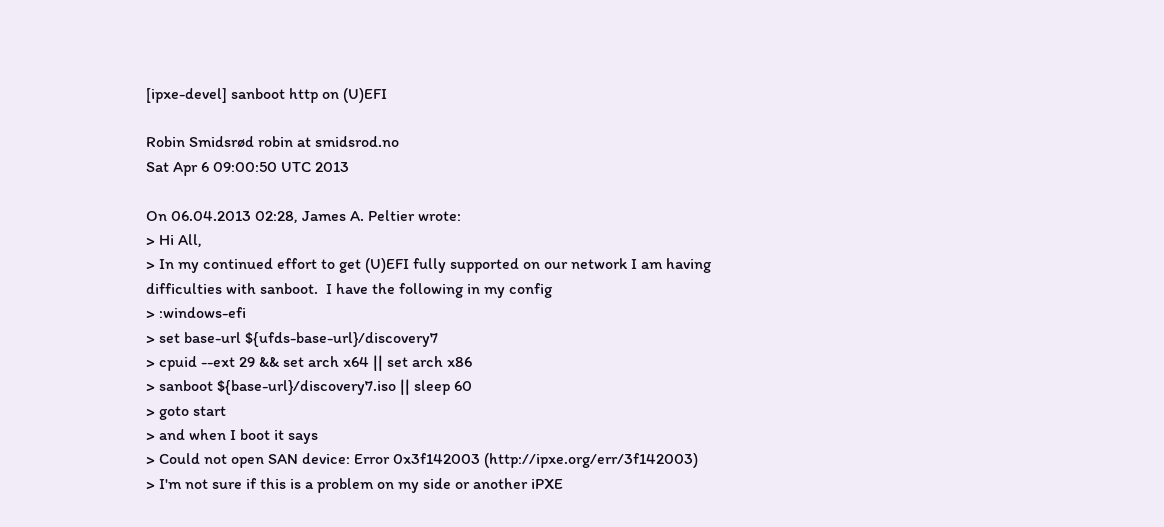[ipxe-devel] sanboot http on (U)EFI

Robin Smidsrød robin at smidsrod.no
Sat Apr 6 09:00:50 UTC 2013

On 06.04.2013 02:28, James A. Peltier wrote:
> Hi All,
> In my continued effort to get (U)EFI fully supported on our network I am having difficulties with sanboot.  I have the following in my config
> :windows-efi
> set base-url ${ufds-base-url}/discovery7
> cpuid --ext 29 && set arch x64 || set arch x86
> sanboot ${base-url}/discovery7.iso || sleep 60
> goto start
> and when I boot it says
> Could not open SAN device: Error 0x3f142003 (http://ipxe.org/err/3f142003)
> I'm not sure if this is a problem on my side or another iPXE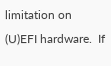limitation on (U)EFI hardware.  If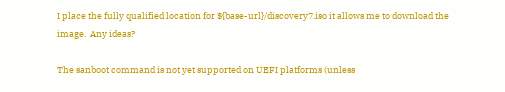I place the fully qualified location for ${base-url}/discovery7.iso it allows me to download the image.  Any ideas?

The sanboot command is not yet supported on UEFI platforms (unless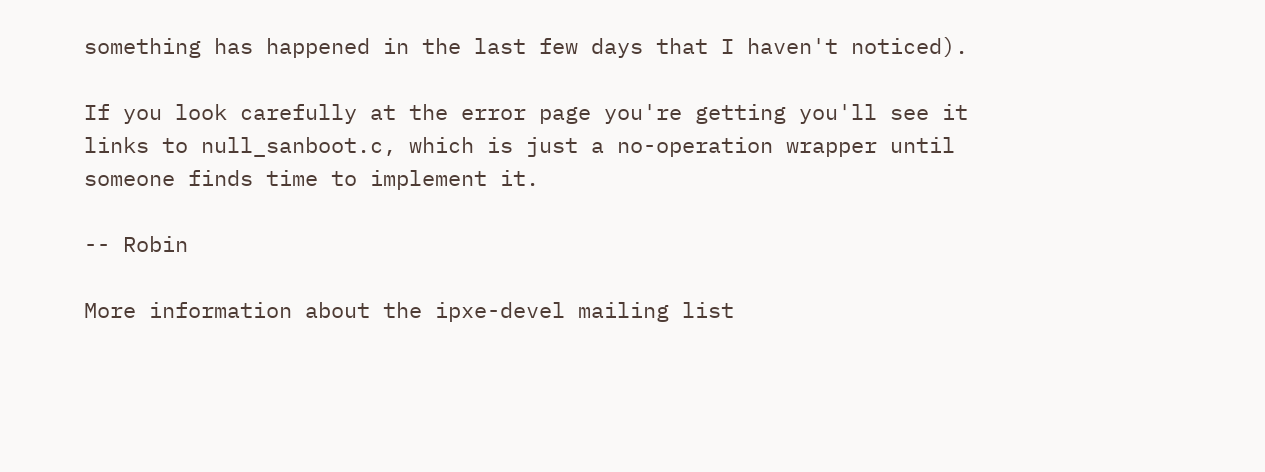something has happened in the last few days that I haven't noticed).

If you look carefully at the error page you're getting you'll see it
links to null_sanboot.c, which is just a no-operation wrapper until
someone finds time to implement it.

-- Robin

More information about the ipxe-devel mailing list